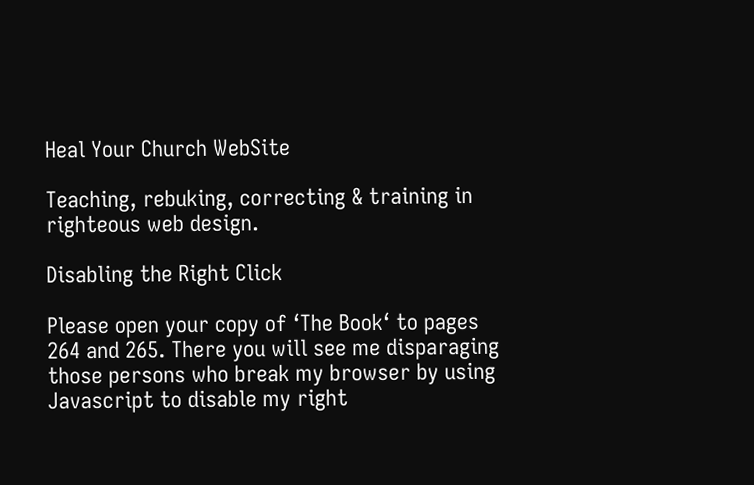Heal Your Church WebSite

Teaching, rebuking, correcting & training in righteous web design.

Disabling the Right Click

Please open your copy of ‘The Book‘ to pages 264 and 265. There you will see me disparaging those persons who break my browser by using Javascript to disable my right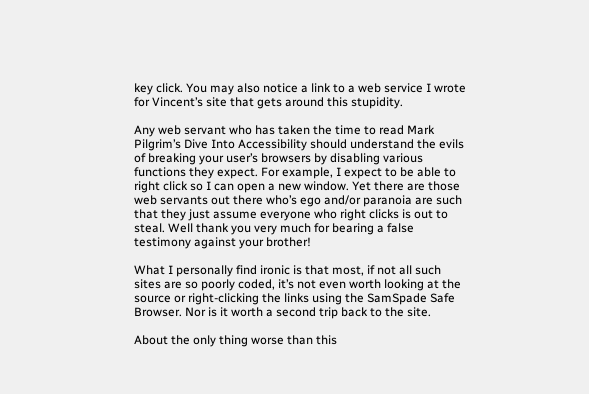key click. You may also notice a link to a web service I wrote for Vincent’s site that gets around this stupidity.

Any web servant who has taken the time to read Mark Pilgrim’s Dive Into Accessibility should understand the evils of breaking your user’s browsers by disabling various functions they expect. For example, I expect to be able to right click so I can open a new window. Yet there are those web servants out there who’s ego and/or paranoia are such that they just assume everyone who right clicks is out to steal. Well thank you very much for bearing a false testimony against your brother!

What I personally find ironic is that most, if not all such sites are so poorly coded, it’s not even worth looking at the source or right-clicking the links using the SamSpade Safe Browser. Nor is it worth a second trip back to the site.

About the only thing worse than this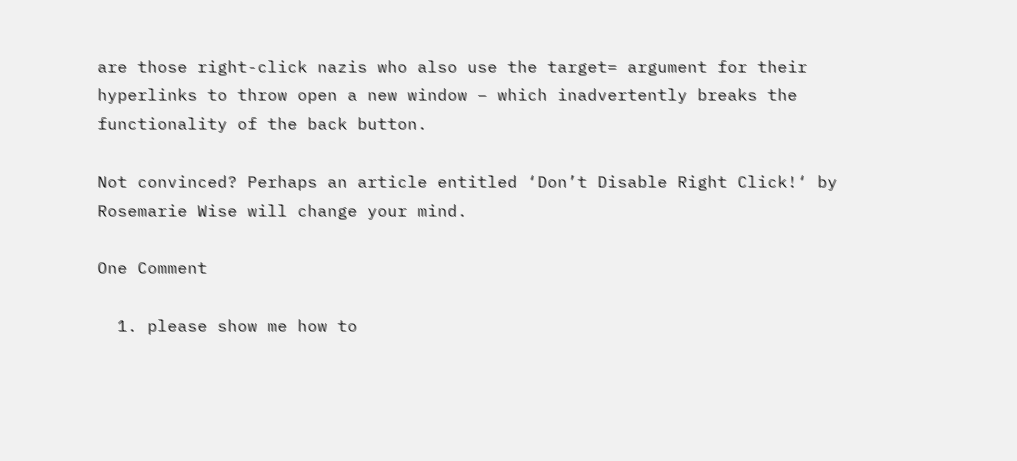are those right-click nazis who also use the target= argument for their hyperlinks to throw open a new window – which inadvertently breaks the functionality of the back button.

Not convinced? Perhaps an article entitled ‘Don’t Disable Right Click!‘ by Rosemarie Wise will change your mind.

One Comment

  1. please show me how to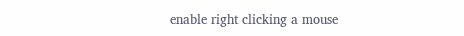enable right clicking a mouse